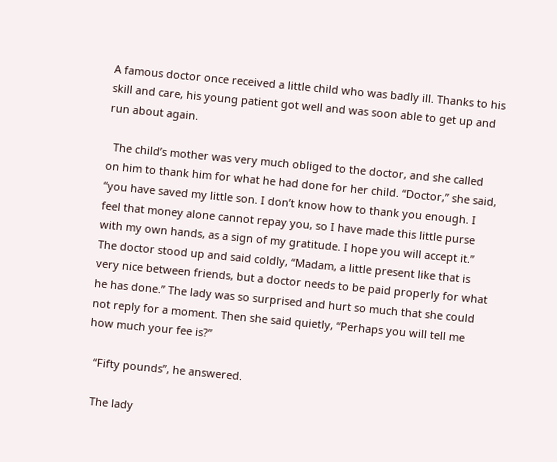A famous doctor once received a little child who was badly ill. Thanks to his skill and care, his young patient got well and was soon able to get up and run about again.

  The child’s mother was very much obliged to the doctor, and she called on him to thank him for what he had done for her child. “Doctor,” she said, “you have saved my little son. I don’t know how to thank you enough. I feel that money alone cannot repay you, so I have made this little purse with my own hands, as a sign of my gratitude. I hope you will accept it.” The doctor stood up and said coldly, “Madam, a little present like that is very nice between friends, but a doctor needs to be paid properly for what he has done.” The lady was so surprised and hurt so much that she could not reply for a moment. Then she said quietly, “Perhaps you will tell me how much your fee is?”

  “Fifty pounds”, he answered.

  The lady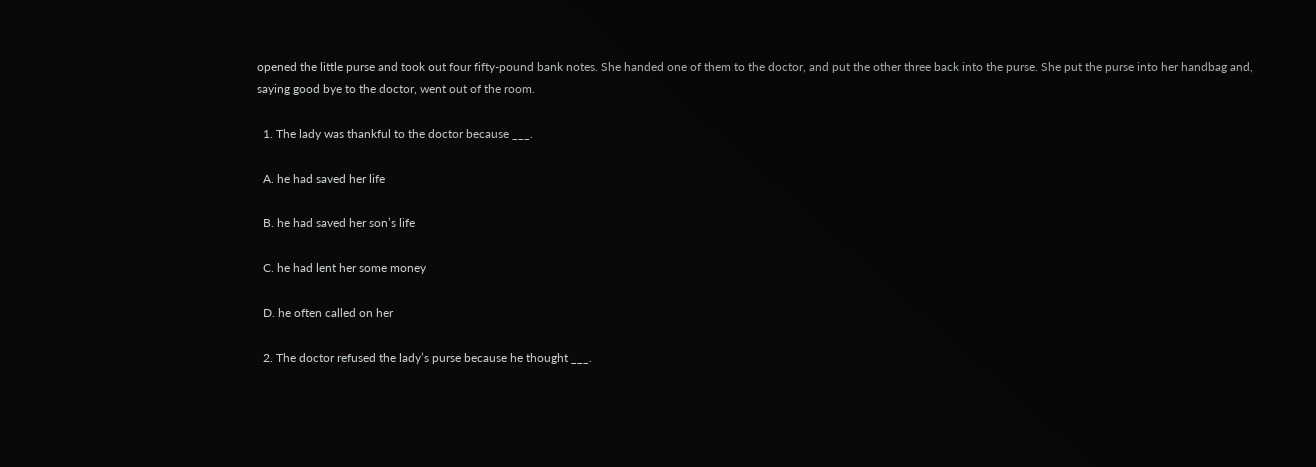opened the little purse and took out four fifty-pound bank notes. She handed one of them to the doctor, and put the other three back into the purse. She put the purse into her handbag and, saying good bye to the doctor, went out of the room.

  1. The lady was thankful to the doctor because ___.

  A. he had saved her life

  B. he had saved her son’s life

  C. he had lent her some money

  D. he often called on her

  2. The doctor refused the lady’s purse because he thought ___.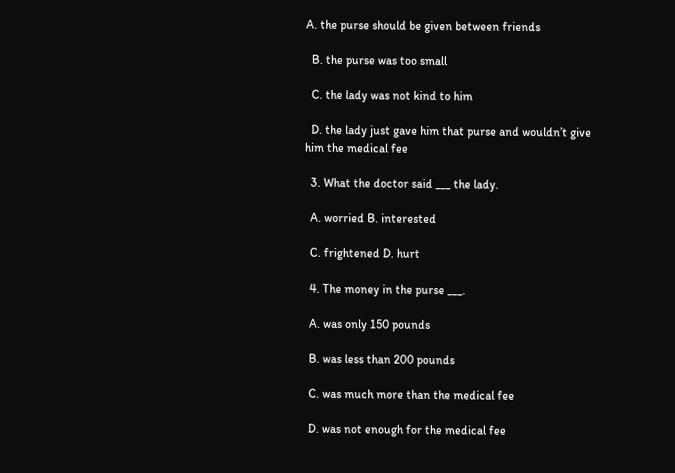A. the purse should be given between friends

  B. the purse was too small

  C. the lady was not kind to him

  D. the lady just gave him that purse and wouldn’t give him the medical fee

  3. What the doctor said ___ the lady.

  A. worried B. interested

  C. frightened D. hurt

  4. The money in the purse ___.

  A. was only 150 pounds

  B. was less than 200 pounds

  C. was much more than the medical fee

  D. was not enough for the medical fee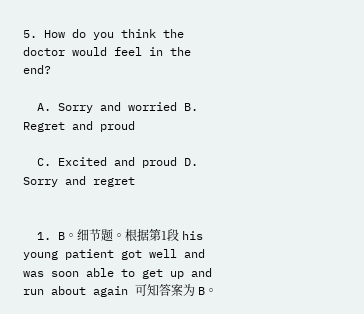5. How do you think the doctor would feel in the end?

  A. Sorry and worried B. Regret and proud

  C. Excited and proud D. Sorry and regret


  1. B。细节题。根据第1段 his young patient got well and was soon able to get up and run about again 可知答案为 B。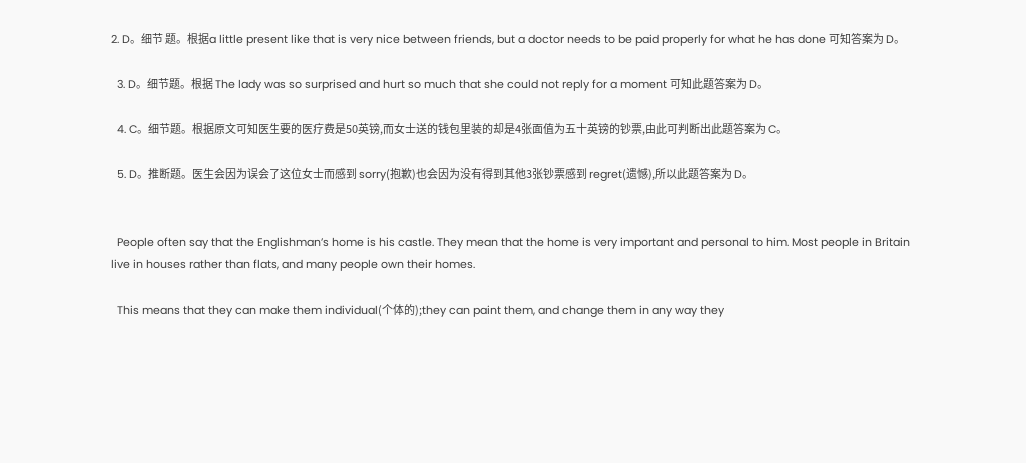2. D。细节 题。根据a little present like that is very nice between friends, but a doctor needs to be paid properly for what he has done 可知答案为 D。

  3. D。细节题。根据 The lady was so surprised and hurt so much that she could not reply for a moment 可知此题答案为 D。

  4. C。细节题。根据原文可知医生要的医疗费是50英镑,而女士送的钱包里装的却是4张面值为五十英镑的钞票,由此可判断出此题答案为 C。

  5. D。推断题。医生会因为误会了这位女士而感到 sorry(抱歉)也会因为没有得到其他3张钞票感到 regret(遗憾),所以此题答案为 D。


  People often say that the Englishman’s home is his castle. They mean that the home is very important and personal to him. Most people in Britain live in houses rather than flats, and many people own their homes.

  This means that they can make them individual(个体的);they can paint them, and change them in any way they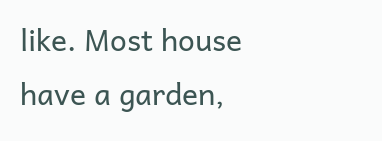like. Most house have a garden,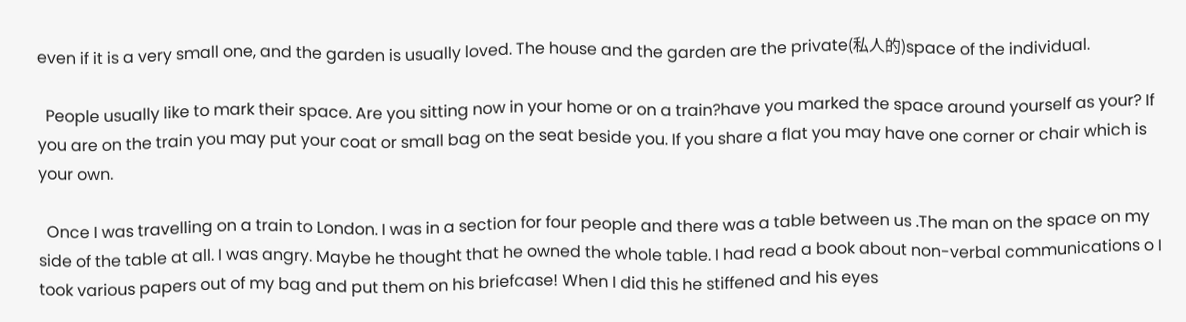even if it is a very small one, and the garden is usually loved. The house and the garden are the private(私人的)space of the individual.

  People usually like to mark their space. Are you sitting now in your home or on a train?have you marked the space around yourself as your? If you are on the train you may put your coat or small bag on the seat beside you. If you share a flat you may have one corner or chair which is your own.

  Once I was travelling on a train to London. I was in a section for four people and there was a table between us .The man on the space on my side of the table at all. I was angry. Maybe he thought that he owned the whole table. I had read a book about non-verbal communications o I took various papers out of my bag and put them on his briefcase! When I did this he stiffened and his eyes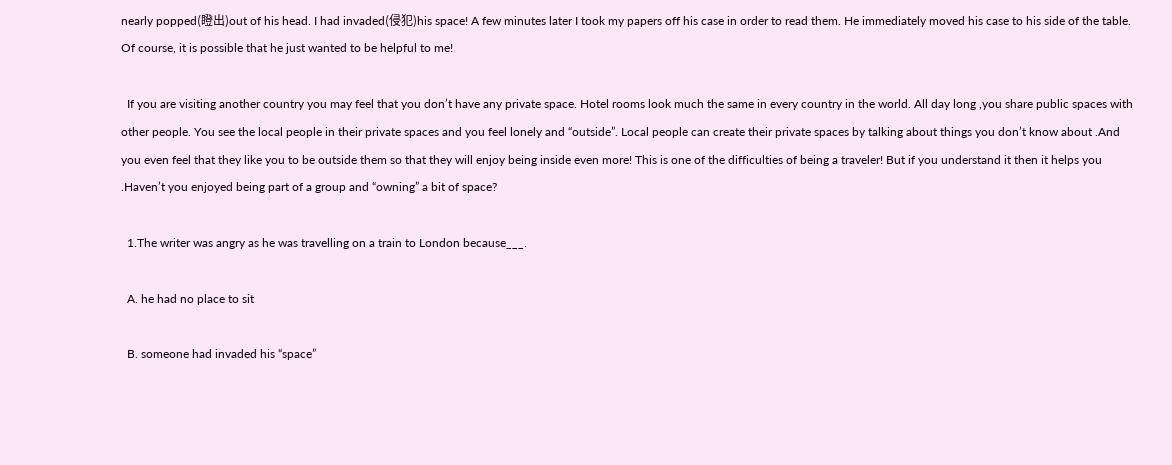nearly popped(瞪出)out of his head. I had invaded(侵犯)his space! A few minutes later I took my papers off his case in order to read them. He immediately moved his case to his side of the table. Of course, it is possible that he just wanted to be helpful to me!

  If you are visiting another country you may feel that you don’t have any private space. Hotel rooms look much the same in every country in the world. All day long ,you share public spaces with other people. You see the local people in their private spaces and you feel lonely and “outside”. Local people can create their private spaces by talking about things you don’t know about .And you even feel that they like you to be outside them so that they will enjoy being inside even more! This is one of the difficulties of being a traveler! But if you understand it then it helps you .Haven’t you enjoyed being part of a group and “owning” a bit of space?

  1.The writer was angry as he was travelling on a train to London because___.

  A. he had no place to sit

  B. someone had invaded his “space”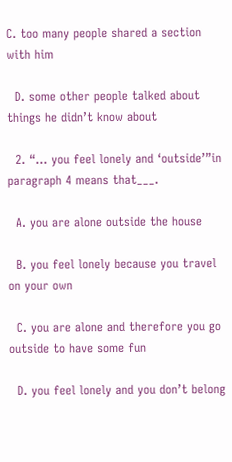C. too many people shared a section with him

  D. some other people talked about things he didn’t know about

  2. “… you feel lonely and ‘outside’”in paragraph 4 means that___.

  A. you are alone outside the house

  B. you feel lonely because you travel on your own

  C. you are alone and therefore you go outside to have some fun

  D. you feel lonely and you don’t belong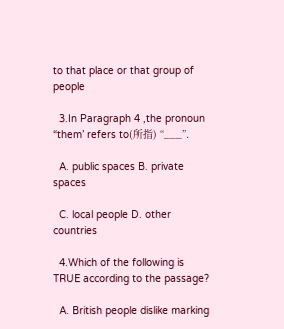to that place or that group of people

  3.In Paragraph 4 ,the pronoun “them’ refers to(所指) “___”.

  A. public spaces B. private spaces

  C. local people D. other countries

  4.Which of the following is TRUE according to the passage?

  A. British people dislike marking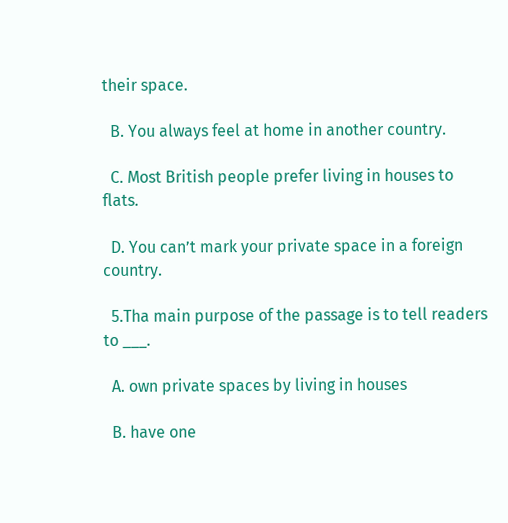their space.

  B. You always feel at home in another country.

  C. Most British people prefer living in houses to flats.

  D. You can’t mark your private space in a foreign country.

  5.Tha main purpose of the passage is to tell readers to ___.

  A. own private spaces by living in houses

  B. have one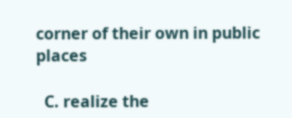corner of their own in public places

  C. realize the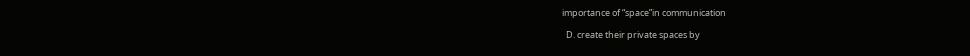importance of “space”in communication

  D. create their private spaces by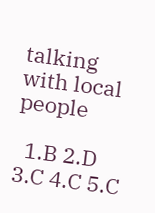talking with local people

  1.B 2.D 3.C 4.C 5.C